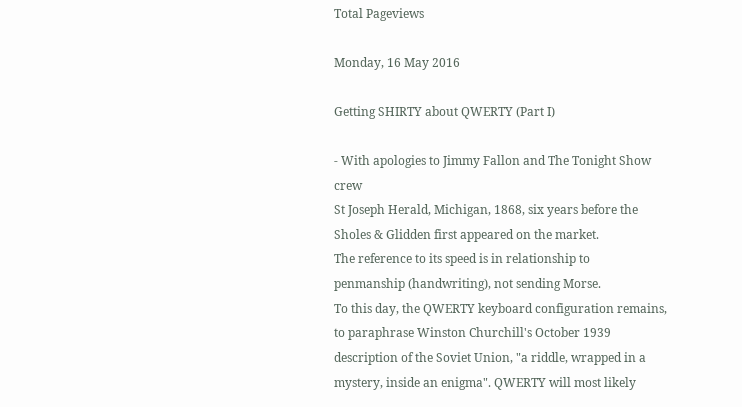Total Pageviews

Monday, 16 May 2016

Getting SHIRTY about QWERTY (Part I)

- With apologies to Jimmy Fallon and The Tonight Show crew
St Joseph Herald, Michigan, 1868, six years before the
Sholes & Glidden first appeared on the market.
The reference to its speed is in relationship to
penmanship (handwriting), not sending Morse.
To this day, the QWERTY keyboard configuration remains, to paraphrase Winston Churchill's October 1939 description of the Soviet Union, "a riddle, wrapped in a mystery, inside an enigma". QWERTY will most likely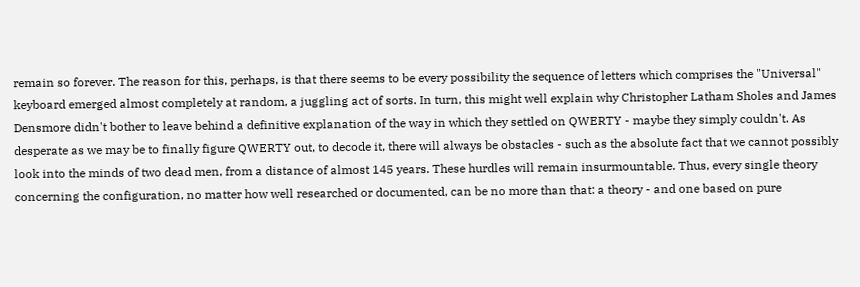remain so forever. The reason for this, perhaps, is that there seems to be every possibility the sequence of letters which comprises the "Universal" keyboard emerged almost completely at random, a juggling act of sorts. In turn, this might well explain why Christopher Latham Sholes and James Densmore didn't bother to leave behind a definitive explanation of the way in which they settled on QWERTY - maybe they simply couldn't. As desperate as we may be to finally figure QWERTY out, to decode it, there will always be obstacles - such as the absolute fact that we cannot possibly look into the minds of two dead men, from a distance of almost 145 years. These hurdles will remain insurmountable. Thus, every single theory concerning the configuration, no matter how well researched or documented, can be no more than that: a theory - and one based on pure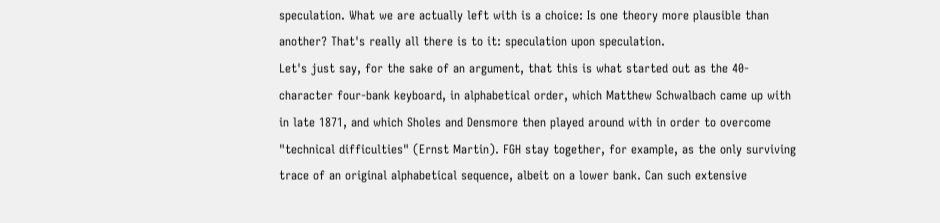speculation. What we are actually left with is a choice: Is one theory more plausible than another? That's really all there is to it: speculation upon speculation.
Let's just say, for the sake of an argument, that this is what started out as the 40-character four-bank keyboard, in alphabetical order, which Matthew Schwalbach came up with in late 1871, and which Sholes and Densmore then played around with in order to overcome "technical difficulties" (Ernst Martin). FGH stay together, for example, as the only surviving trace of an original alphabetical sequence, albeit on a lower bank. Can such extensive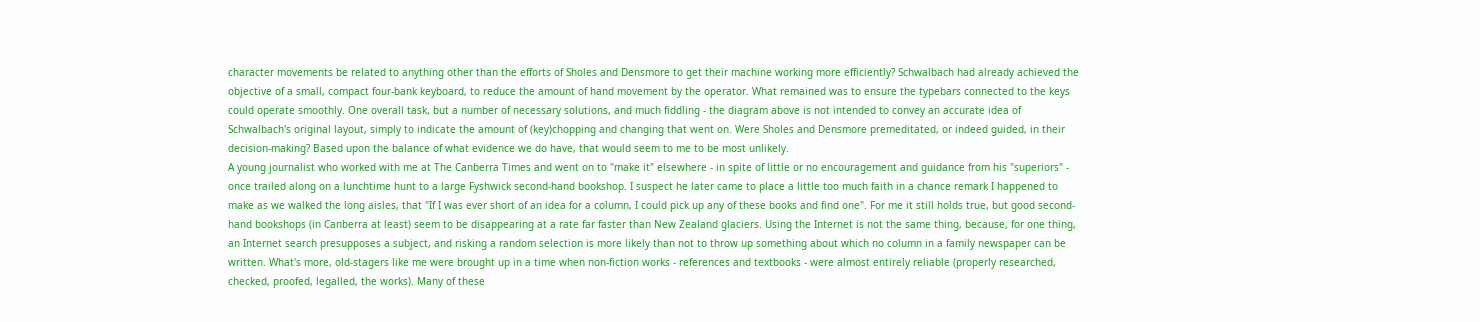character movements be related to anything other than the efforts of Sholes and Densmore to get their machine working more efficiently? Schwalbach had already achieved the objective of a small, compact four-bank keyboard, to reduce the amount of hand movement by the operator. What remained was to ensure the typebars connected to the keys could operate smoothly. One overall task, but a number of necessary solutions, and much fiddling - the diagram above is not intended to convey an accurate idea of Schwalbach's original layout, simply to indicate the amount of (key)chopping and changing that went on. Were Sholes and Densmore premeditated, or indeed guided, in their decision-making? Based upon the balance of what evidence we do have, that would seem to me to be most unlikely.
A young journalist who worked with me at The Canberra Times and went on to "make it" elsewhere - in spite of little or no encouragement and guidance from his "superiors" - once trailed along on a lunchtime hunt to a large Fyshwick second-hand bookshop. I suspect he later came to place a little too much faith in a chance remark I happened to make as we walked the long aisles, that "If I was ever short of an idea for a column, I could pick up any of these books and find one". For me it still holds true, but good second-hand bookshops (in Canberra at least) seem to be disappearing at a rate far faster than New Zealand glaciers. Using the Internet is not the same thing, because, for one thing, an Internet search presupposes a subject, and risking a random selection is more likely than not to throw up something about which no column in a family newspaper can be written. What's more, old-stagers like me were brought up in a time when non-fiction works - references and textbooks - were almost entirely reliable (properly researched, checked, proofed, legalled, the works). Many of these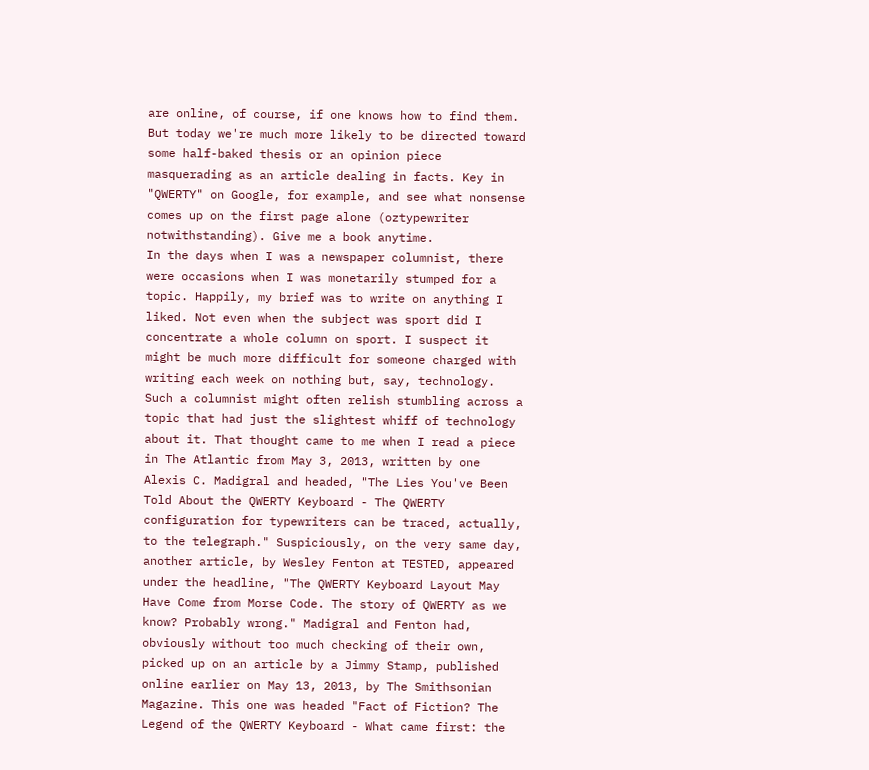are online, of course, if one knows how to find them. But today we're much more likely to be directed toward some half-baked thesis or an opinion piece masquerading as an article dealing in facts. Key in "QWERTY" on Google, for example, and see what nonsense comes up on the first page alone (oztypewriter notwithstanding). Give me a book anytime.
In the days when I was a newspaper columnist, there were occasions when I was monetarily stumped for a topic. Happily, my brief was to write on anything I liked. Not even when the subject was sport did I concentrate a whole column on sport. I suspect it might be much more difficult for someone charged with writing each week on nothing but, say, technology. Such a columnist might often relish stumbling across a topic that had just the slightest whiff of technology about it. That thought came to me when I read a piece in The Atlantic from May 3, 2013, written by one Alexis C. Madigral and headed, "The Lies You've Been Told About the QWERTY Keyboard - The QWERTY configuration for typewriters can be traced, actually, to the telegraph." Suspiciously, on the very same day, another article, by Wesley Fenton at TESTED, appeared under the headline, "The QWERTY Keyboard Layout May Have Come from Morse Code. The story of QWERTY as we know? Probably wrong." Madigral and Fenton had, obviously without too much checking of their own, picked up on an article by a Jimmy Stamp, published online earlier on May 13, 2013, by The Smithsonian Magazine. This one was headed "Fact of Fiction? The Legend of the QWERTY Keyboard - What came first: the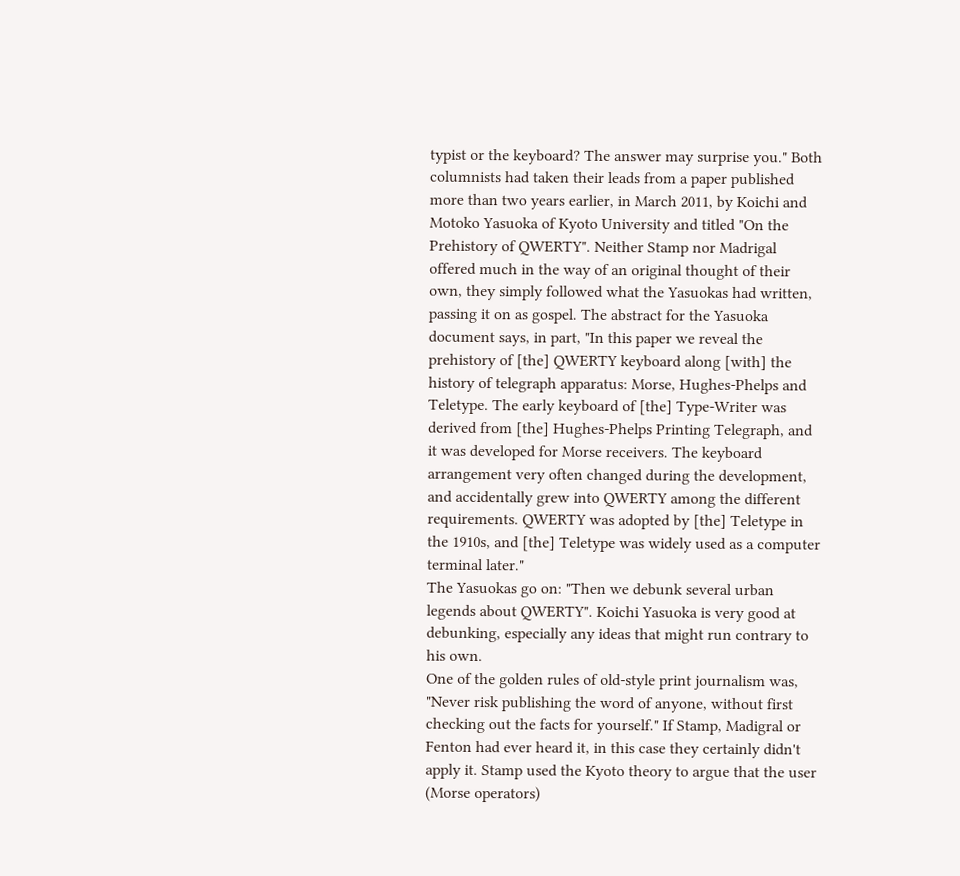typist or the keyboard? The answer may surprise you." Both columnists had taken their leads from a paper published more than two years earlier, in March 2011, by Koichi and Motoko Yasuoka of Kyoto University and titled "On the Prehistory of QWERTY". Neither Stamp nor Madrigal offered much in the way of an original thought of their own, they simply followed what the Yasuokas had written, passing it on as gospel. The abstract for the Yasuoka document says, in part, "In this paper we reveal the prehistory of [the] QWERTY keyboard along [with] the history of telegraph apparatus: Morse, Hughes-Phelps and Teletype. The early keyboard of [the] Type-Writer was derived from [the] Hughes-Phelps Printing Telegraph, and it was developed for Morse receivers. The keyboard arrangement very often changed during the development, and accidentally grew into QWERTY among the different requirements. QWERTY was adopted by [the] Teletype in the 1910s, and [the] Teletype was widely used as a computer terminal later."
The Yasuokas go on: "Then we debunk several urban legends about QWERTY". Koichi Yasuoka is very good at debunking, especially any ideas that might run contrary to his own.
One of the golden rules of old-style print journalism was, "Never risk publishing the word of anyone, without first checking out the facts for yourself." If Stamp, Madigral or Fenton had ever heard it, in this case they certainly didn't apply it. Stamp used the Kyoto theory to argue that the user (Morse operators)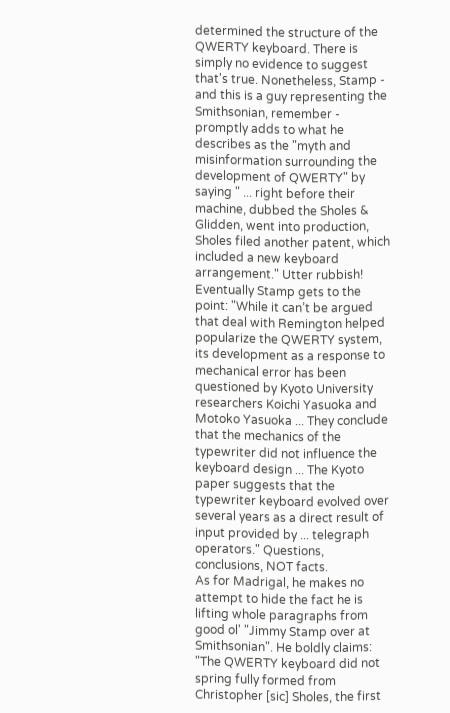determined the structure of the QWERTY keyboard. There is simply no evidence to suggest that's true. Nonetheless, Stamp - and this is a guy representing the Smithsonian, remember - promptly adds to what he describes as the "myth and misinformation surrounding the development of QWERTY" by saying " ... right before their machine, dubbed the Sholes & Glidden, went into production, Sholes filed another patent, which included a new keyboard arrangement." Utter rubbish! Eventually Stamp gets to the point: "While it can’t be argued that deal with Remington helped popularize the QWERTY system, its development as a response to mechanical error has been questioned by Kyoto University researchers Koichi Yasuoka and Motoko Yasuoka ... They conclude that the mechanics of the typewriter did not influence the keyboard design ... The Kyoto paper suggests that the typewriter keyboard evolved over several years as a direct result of input provided by ... telegraph operators." Questions, conclusions, NOT facts.
As for Madrigal, he makes no attempt to hide the fact he is lifting whole paragraphs from good ol' "Jimmy Stamp over at Smithsonian". He boldly claims: "The QWERTY keyboard did not spring fully formed from Christopher [sic] Sholes, the first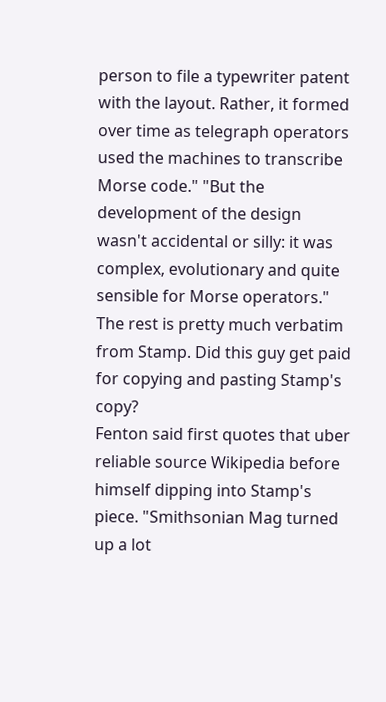person to file a typewriter patent with the layout. Rather, it formed over time as telegraph operators used the machines to transcribe Morse code." "But the development of the design wasn't accidental or silly: it was complex, evolutionary and quite sensible for Morse operators." The rest is pretty much verbatim from Stamp. Did this guy get paid for copying and pasting Stamp's copy?
Fenton said first quotes that uber reliable source Wikipedia before himself dipping into Stamp's piece. "Smithsonian Mag turned up a lot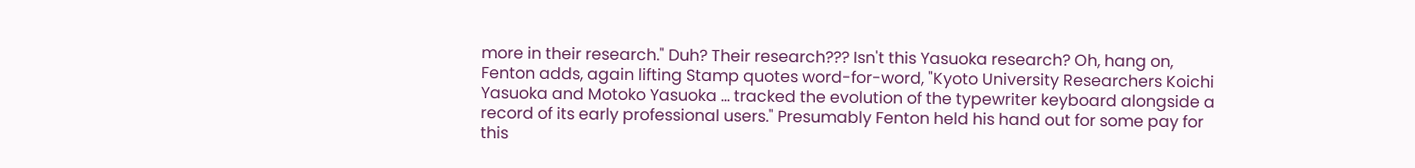more in their research." Duh? Their research??? Isn't this Yasuoka research? Oh, hang on, Fenton adds, again lifting Stamp quotes word-for-word, "Kyoto University Researchers Koichi Yasuoka and Motoko Yasuoka ... tracked the evolution of the typewriter keyboard alongside a record of its early professional users." Presumably Fenton held his hand out for some pay for this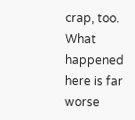crap, too.
What happened here is far worse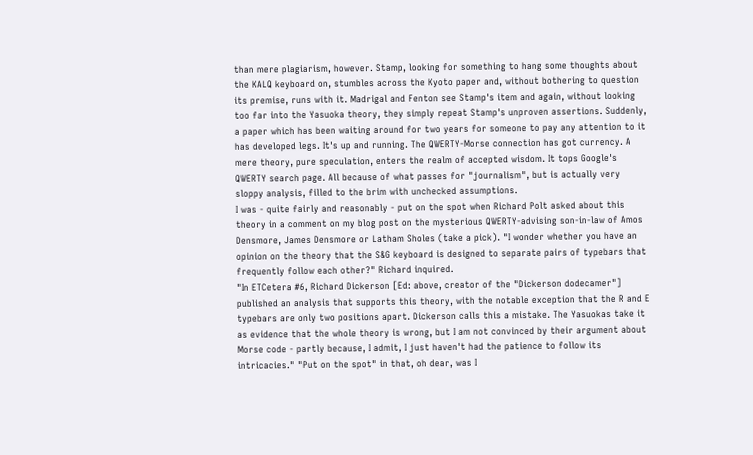than mere plagiarism, however. Stamp, looking for something to hang some thoughts about the KALQ keyboard on, stumbles across the Kyoto paper and, without bothering to question its premise, runs with it. Madrigal and Fenton see Stamp's item and again, without looking too far into the Yasuoka theory, they simply repeat Stamp's unproven assertions. Suddenly, a paper which has been waiting around for two years for someone to pay any attention to it has developed legs. It's up and running. The QWERTY-Morse connection has got currency. A mere theory, pure speculation, enters the realm of accepted wisdom. It tops Google's QWERTY search page. All because of what passes for "journalism", but is actually very sloppy analysis, filled to the brim with unchecked assumptions.
I was - quite fairly and reasonably - put on the spot when Richard Polt asked about this theory in a comment on my blog post on the mysterious QWERTY-advising son-in-law of Amos Densmore, James Densmore or Latham Sholes (take a pick). "I wonder whether you have an opinion on the theory that the S&G keyboard is designed to separate pairs of typebars that frequently follow each other?" Richard inquired.
"In ETCetera #6, Richard Dickerson [Ed: above, creator of the "Dickerson dodecamer"] published an analysis that supports this theory, with the notable exception that the R and E typebars are only two positions apart. Dickerson calls this a mistake. The Yasuokas take it as evidence that the whole theory is wrong, but I am not convinced by their argument about Morse code - partly because, I admit, I just haven't had the patience to follow its intricacies." "Put on the spot" in that, oh dear, was I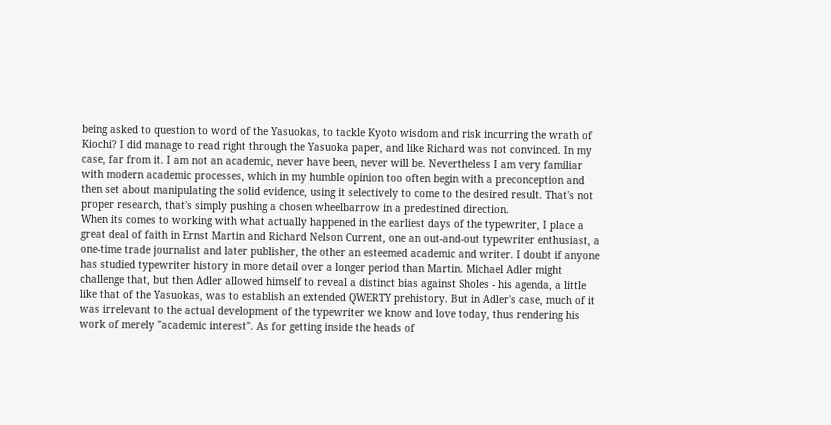being asked to question to word of the Yasuokas, to tackle Kyoto wisdom and risk incurring the wrath of Kiochi? I did manage to read right through the Yasuoka paper, and like Richard was not convinced. In my case, far from it. I am not an academic, never have been, never will be. Nevertheless I am very familiar with modern academic processes, which in my humble opinion too often begin with a preconception and then set about manipulating the solid evidence, using it selectively to come to the desired result. That's not proper research, that's simply pushing a chosen wheelbarrow in a predestined direction.
When its comes to working with what actually happened in the earliest days of the typewriter, I place a great deal of faith in Ernst Martin and Richard Nelson Current, one an out-and-out typewriter enthusiast, a one-time trade journalist and later publisher, the other an esteemed academic and writer. I doubt if anyone has studied typewriter history in more detail over a longer period than Martin. Michael Adler might challenge that, but then Adler allowed himself to reveal a distinct bias against Sholes - his agenda, a little like that of the Yasuokas, was to establish an extended QWERTY prehistory. But in Adler's case, much of it was irrelevant to the actual development of the typewriter we know and love today, thus rendering his work of merely "academic interest". As for getting inside the heads of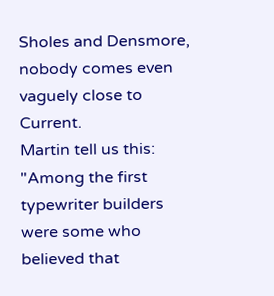Sholes and Densmore, nobody comes even vaguely close to Current.
Martin tell us this: "Among the first typewriter builders were some who believed that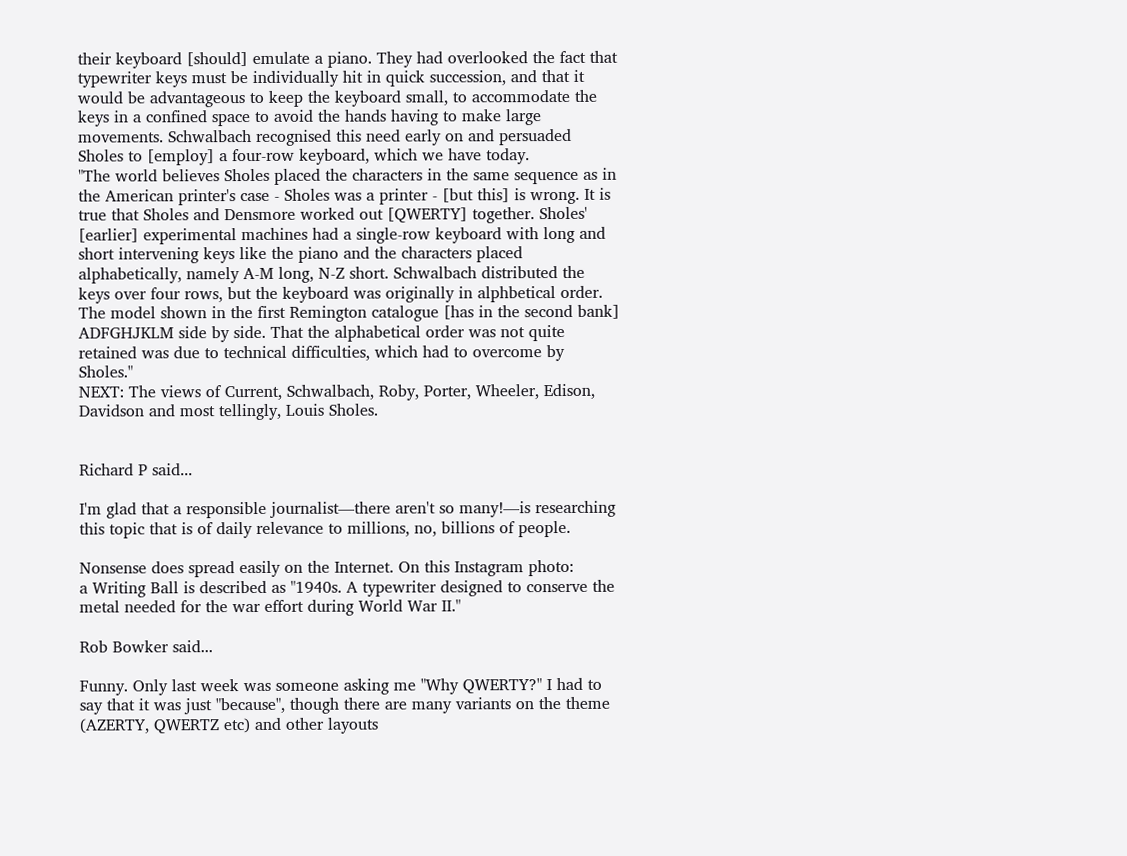their keyboard [should] emulate a piano. They had overlooked the fact that typewriter keys must be individually hit in quick succession, and that it would be advantageous to keep the keyboard small, to accommodate the keys in a confined space to avoid the hands having to make large movements. Schwalbach recognised this need early on and persuaded Sholes to [employ] a four-row keyboard, which we have today.
"The world believes Sholes placed the characters in the same sequence as in the American printer's case - Sholes was a printer - [but this] is wrong. It is true that Sholes and Densmore worked out [QWERTY] together. Sholes' [earlier] experimental machines had a single-row keyboard with long and short intervening keys like the piano and the characters placed alphabetically, namely A-M long, N-Z short. Schwalbach distributed the keys over four rows, but the keyboard was originally in alphbetical order. The model shown in the first Remington catalogue [has in the second bank] ADFGHJKLM side by side. That the alphabetical order was not quite retained was due to technical difficulties, which had to overcome by Sholes."
NEXT: The views of Current, Schwalbach, Roby, Porter, Wheeler, Edison, Davidson and most tellingly, Louis Sholes.


Richard P said...

I'm glad that a responsible journalist—there aren't so many!—is researching this topic that is of daily relevance to millions, no, billions of people.

Nonsense does spread easily on the Internet. On this Instagram photo:
a Writing Ball is described as "1940s. A typewriter designed to conserve the metal needed for the war effort during World War II."

Rob Bowker said...

Funny. Only last week was someone asking me "Why QWERTY?" I had to say that it was just "because", though there are many variants on the theme (AZERTY, QWERTZ etc) and other layouts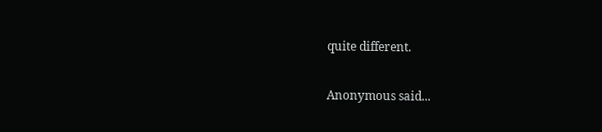quite different.

Anonymous said...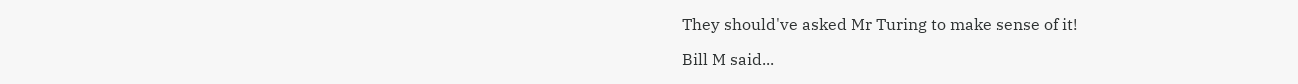They should've asked Mr Turing to make sense of it!

Bill M said...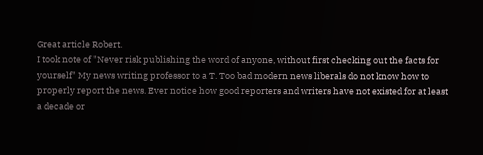Great article Robert.
I took note of "Never risk publishing the word of anyone, without first checking out the facts for yourself" My news writing professor to a T. Too bad modern news liberals do not know how to properly report the news. Ever notice how good reporters and writers have not existed for at least a decade or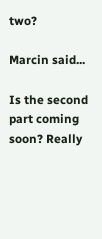two?

Marcin said...

Is the second part coming soon? Really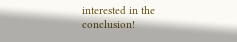interested in the conclusion!